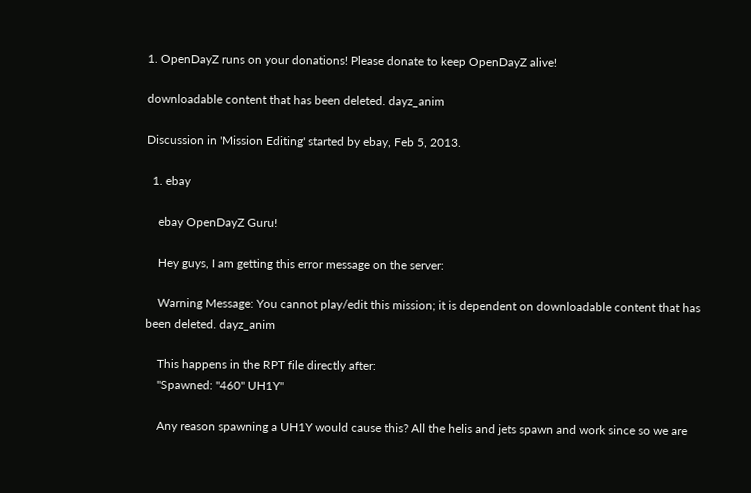1. OpenDayZ runs on your donations! Please donate to keep OpenDayZ alive!

downloadable content that has been deleted. dayz_anim

Discussion in 'Mission Editing' started by ebay, Feb 5, 2013.

  1. ebay

    ebay OpenDayZ Guru!

    Hey guys, I am getting this error message on the server:

    Warning Message: You cannot play/edit this mission; it is dependent on downloadable content that has been deleted. dayz_anim

    This happens in the RPT file directly after:
    "Spawned: "460" UH1Y"

    Any reason spawning a UH1Y would cause this? All the helis and jets spawn and work since so we are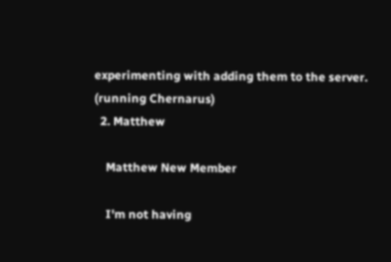experimenting with adding them to the server. (running Chernarus)
  2. Matthew

    Matthew New Member

    I'm not having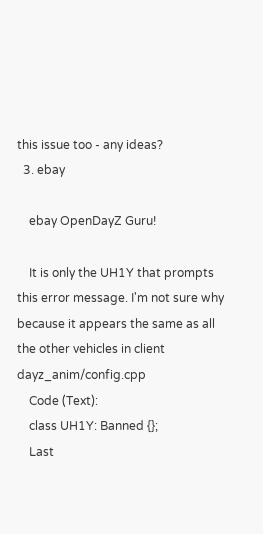this issue too - any ideas?
  3. ebay

    ebay OpenDayZ Guru!

    It is only the UH1Y that prompts this error message. I'm not sure why because it appears the same as all the other vehicles in client dayz_anim/config.cpp
    Code (Text):
    class UH1Y: Banned {};
    Last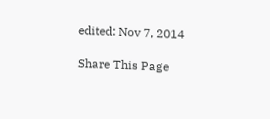edited: Nov 7, 2014

Share This Page